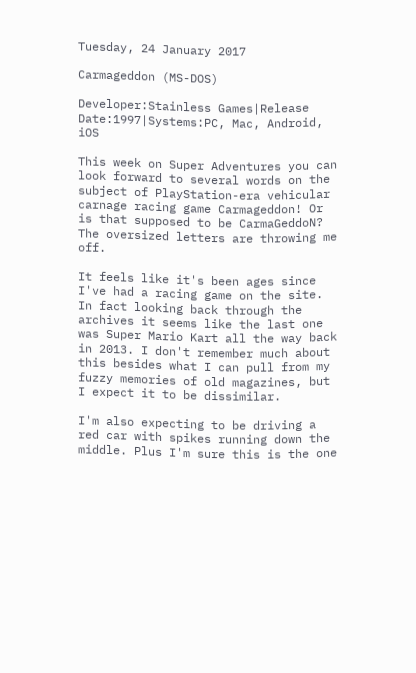Tuesday, 24 January 2017

Carmageddon (MS-DOS)

Developer:Stainless Games|Release Date:1997|Systems:PC, Mac, Android, iOS

This week on Super Adventures you can look forward to several words on the subject of PlayStation-era vehicular carnage racing game Carmageddon! Or is that supposed to be CarmaGeddoN? The oversized letters are throwing me off.

It feels like it's been ages since I've had a racing game on the site. In fact looking back through the archives it seems like the last one was Super Mario Kart all the way back in 2013. I don't remember much about this besides what I can pull from my fuzzy memories of old magazines, but I expect it to be dissimilar.

I'm also expecting to be driving a red car with spikes running down the middle. Plus I'm sure this is the one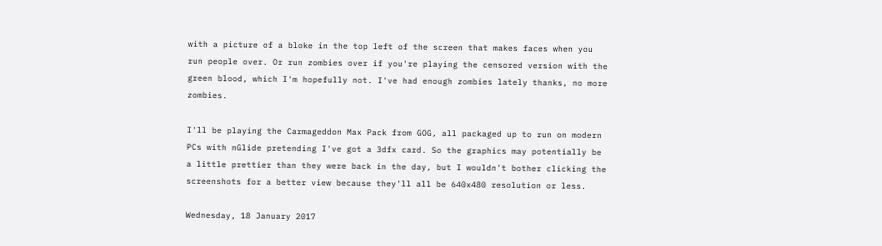with a picture of a bloke in the top left of the screen that makes faces when you run people over. Or run zombies over if you're playing the censored version with the green blood, which I'm hopefully not. I've had enough zombies lately thanks, no more zombies.

I'll be playing the Carmageddon Max Pack from GOG, all packaged up to run on modern PCs with nGlide pretending I've got a 3dfx card. So the graphics may potentially be a little prettier than they were back in the day, but I wouldn't bother clicking the screenshots for a better view because they'll all be 640x480 resolution or less.

Wednesday, 18 January 2017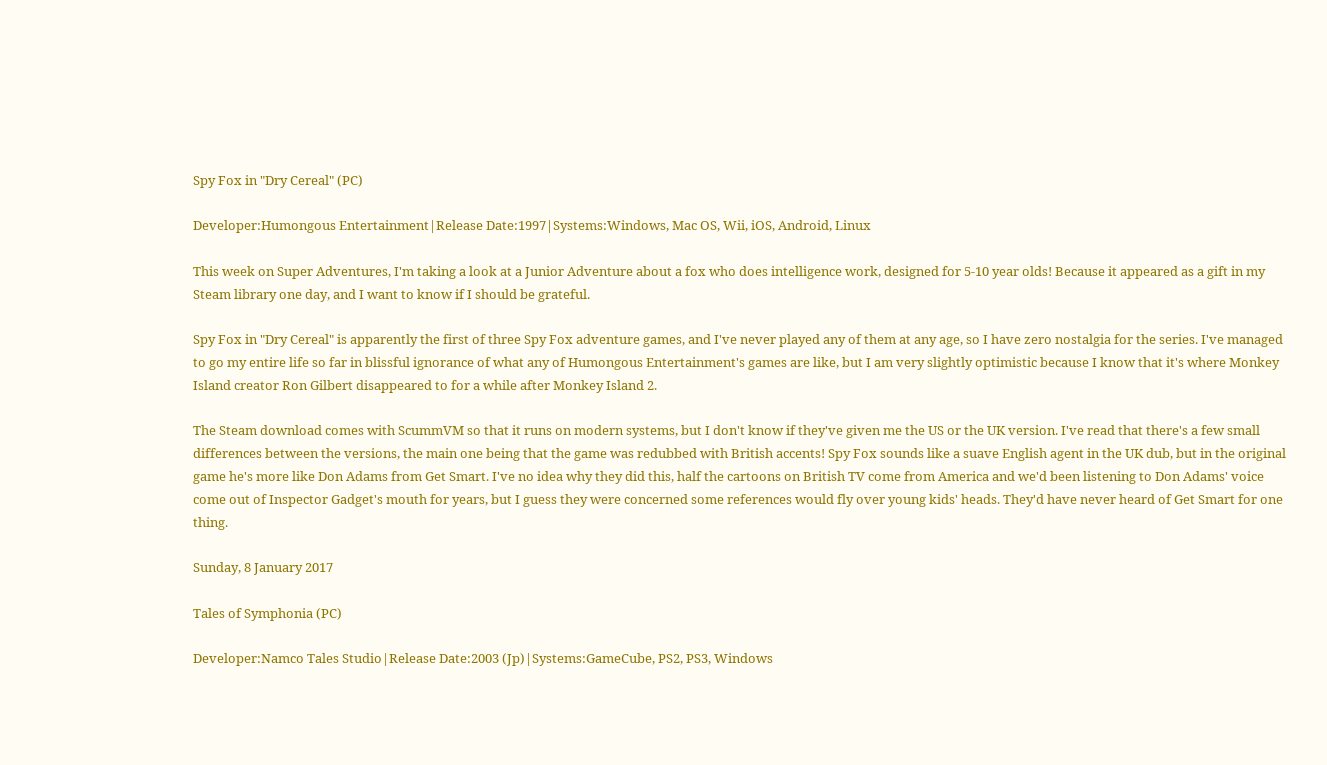Spy Fox in "Dry Cereal" (PC)

Developer:Humongous Entertainment|Release Date:1997|Systems:Windows, Mac OS, Wii, iOS, Android, Linux

This week on Super Adventures, I'm taking a look at a Junior Adventure about a fox who does intelligence work, designed for 5-10 year olds! Because it appeared as a gift in my Steam library one day, and I want to know if I should be grateful.

Spy Fox in "Dry Cereal" is apparently the first of three Spy Fox adventure games, and I've never played any of them at any age, so I have zero nostalgia for the series. I've managed to go my entire life so far in blissful ignorance of what any of Humongous Entertainment's games are like, but I am very slightly optimistic because I know that it's where Monkey Island creator Ron Gilbert disappeared to for a while after Monkey Island 2.

The Steam download comes with ScummVM so that it runs on modern systems, but I don't know if they've given me the US or the UK version. I've read that there's a few small differences between the versions, the main one being that the game was redubbed with British accents! Spy Fox sounds like a suave English agent in the UK dub, but in the original game he's more like Don Adams from Get Smart. I've no idea why they did this, half the cartoons on British TV come from America and we'd been listening to Don Adams' voice come out of Inspector Gadget's mouth for years, but I guess they were concerned some references would fly over young kids' heads. They'd have never heard of Get Smart for one thing.

Sunday, 8 January 2017

Tales of Symphonia (PC)

Developer:Namco Tales Studio|Release Date:2003 (Jp)|Systems:GameCube, PS2, PS3, Windows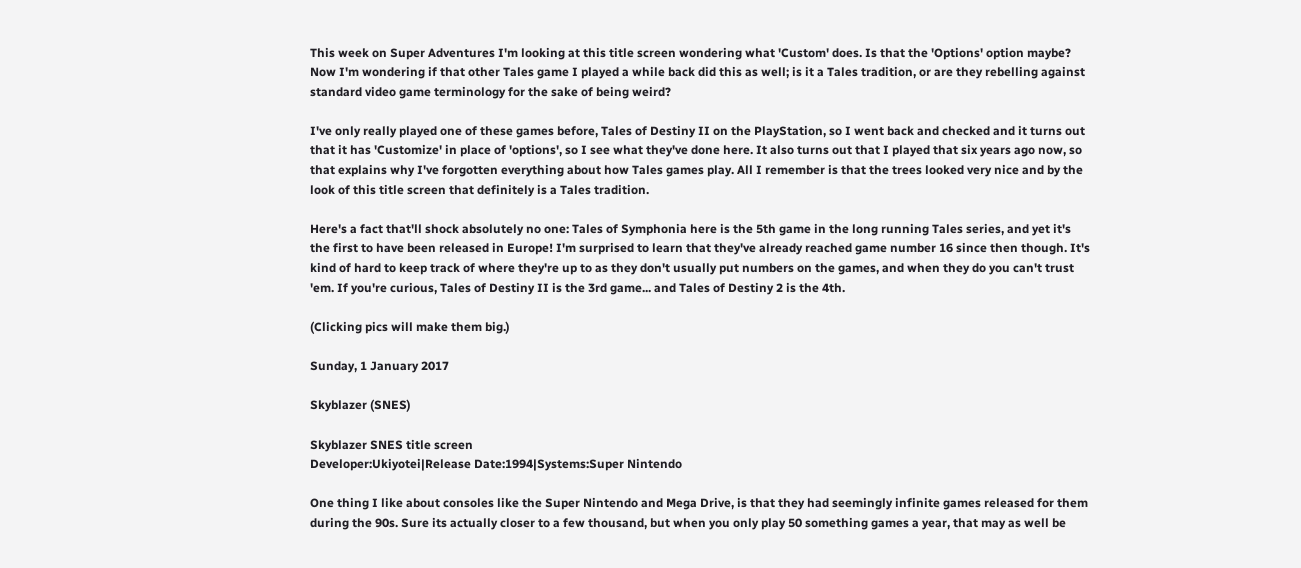This week on Super Adventures I'm looking at this title screen wondering what 'Custom' does. Is that the 'Options' option maybe? Now I'm wondering if that other Tales game I played a while back did this as well; is it a Tales tradition, or are they rebelling against standard video game terminology for the sake of being weird?

I've only really played one of these games before, Tales of Destiny II on the PlayStation, so I went back and checked and it turns out that it has 'Customize' in place of 'options', so I see what they've done here. It also turns out that I played that six years ago now, so that explains why I've forgotten everything about how Tales games play. All I remember is that the trees looked very nice and by the look of this title screen that definitely is a Tales tradition.

Here's a fact that'll shock absolutely no one: Tales of Symphonia here is the 5th game in the long running Tales series, and yet it's the first to have been released in Europe! I'm surprised to learn that they've already reached game number 16 since then though. It's kind of hard to keep track of where they're up to as they don't usually put numbers on the games, and when they do you can't trust 'em. If you're curious, Tales of Destiny II is the 3rd game... and Tales of Destiny 2 is the 4th.

(Clicking pics will make them big.)

Sunday, 1 January 2017

Skyblazer (SNES)

Skyblazer SNES title screen
Developer:Ukiyotei|Release Date:1994|Systems:Super Nintendo

One thing I like about consoles like the Super Nintendo and Mega Drive, is that they had seemingly infinite games released for them during the 90s. Sure its actually closer to a few thousand, but when you only play 50 something games a year, that may as well be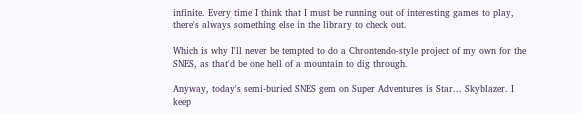infinite. Every time I think that I must be running out of interesting games to play, there's always something else in the library to check out.

Which is why I'll never be tempted to do a Chrontendo-style project of my own for the SNES, as that'd be one hell of a mountain to dig through.

Anyway, today's semi-buried SNES gem on Super Adventures is Star... Skyblazer. I keep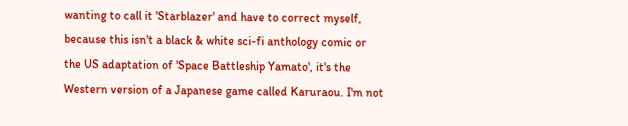wanting to call it 'Starblazer' and have to correct myself, because this isn't a black & white sci-fi anthology comic or the US adaptation of 'Space Battleship Yamato', it's the Western version of a Japanese game called Karuraou. I'm not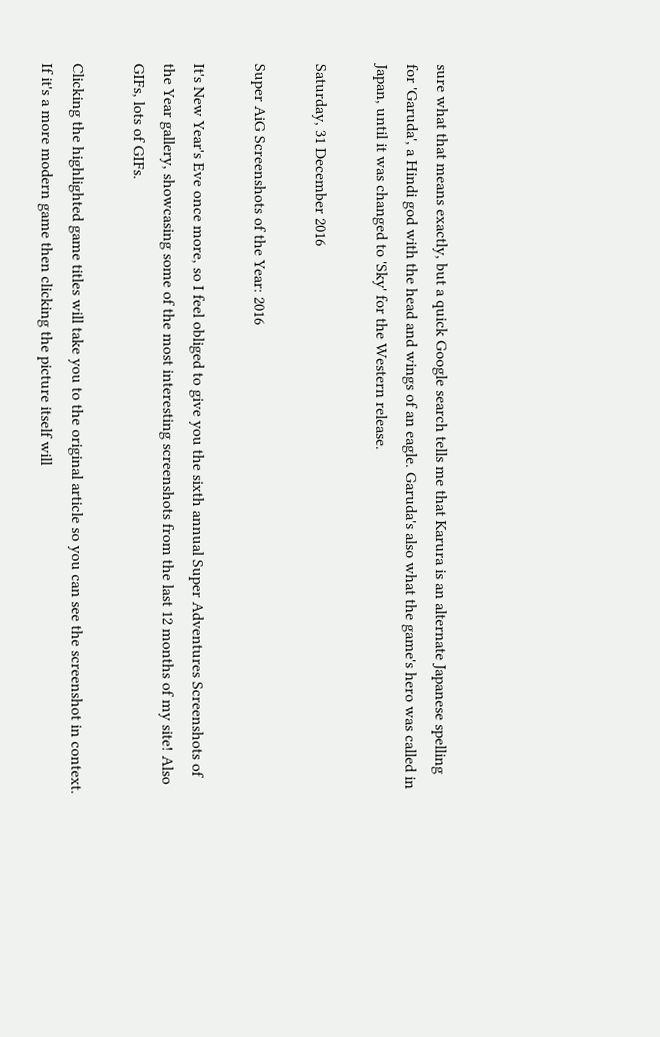sure what that means exactly, but a quick Google search tells me that Karura is an alternate Japanese spelling for 'Garuda', a Hindi god with the head and wings of an eagle. Garuda's also what the game's hero was called in Japan, until it was changed to 'Sky' for the Western release.

Saturday, 31 December 2016

Super AiG Screenshots of the Year: 2016

It's New Year's Eve once more, so I feel obliged to give you the sixth annual Super Adventures Screenshots of the Year gallery, showcasing some of the most interesting screenshots from the last 12 months of my site! Also GIFs, lots of GIFs.

Clicking the highlighted game titles will take you to the original article so you can see the screenshot in context. If it's a more modern game then clicking the picture itself will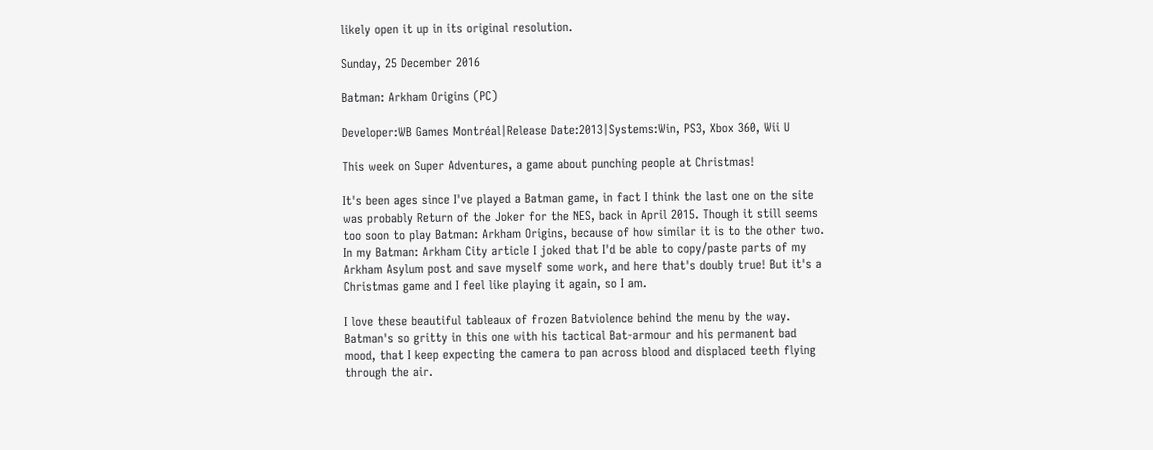likely open it up in its original resolution.

Sunday, 25 December 2016

Batman: Arkham Origins (PC)

Developer:WB Games Montréal|Release Date:2013|Systems:Win, PS3, Xbox 360, Wii U

This week on Super Adventures, a game about punching people at Christmas!

It's been ages since I've played a Batman game, in fact I think the last one on the site was probably Return of the Joker for the NES, back in April 2015. Though it still seems too soon to play Batman: Arkham Origins, because of how similar it is to the other two. In my Batman: Arkham City article I joked that I'd be able to copy/paste parts of my Arkham Asylum post and save myself some work, and here that's doubly true! But it's a Christmas game and I feel like playing it again, so I am.

I love these beautiful tableaux of frozen Batviolence behind the menu by the way. Batman's so gritty in this one with his tactical Bat-armour and his permanent bad mood, that I keep expecting the camera to pan across blood and displaced teeth flying through the air.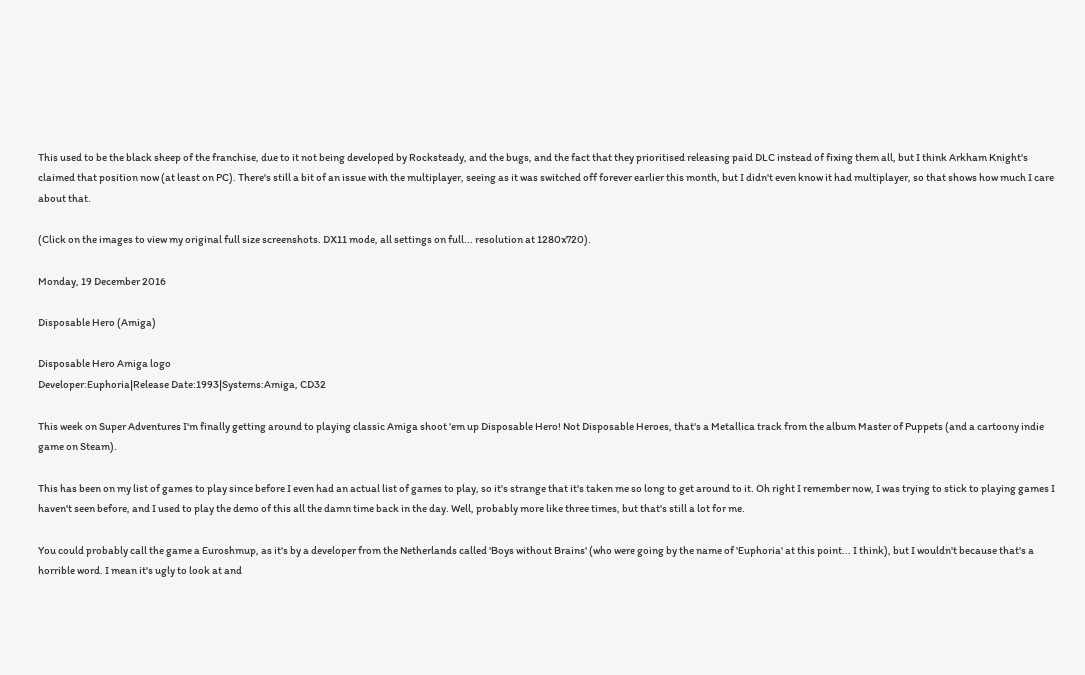This used to be the black sheep of the franchise, due to it not being developed by Rocksteady, and the bugs, and the fact that they prioritised releasing paid DLC instead of fixing them all, but I think Arkham Knight's claimed that position now (at least on PC). There's still a bit of an issue with the multiplayer, seeing as it was switched off forever earlier this month, but I didn't even know it had multiplayer, so that shows how much I care about that.

(Click on the images to view my original full size screenshots. DX11 mode, all settings on full... resolution at 1280x720).

Monday, 19 December 2016

Disposable Hero (Amiga)

Disposable Hero Amiga logo
Developer:Euphoria|Release Date:1993|Systems:Amiga, CD32

This week on Super Adventures I'm finally getting around to playing classic Amiga shoot 'em up Disposable Hero! Not Disposable Heroes, that's a Metallica track from the album Master of Puppets (and a cartoony indie game on Steam).

This has been on my list of games to play since before I even had an actual list of games to play, so it's strange that it's taken me so long to get around to it. Oh right I remember now, I was trying to stick to playing games I haven't seen before, and I used to play the demo of this all the damn time back in the day. Well, probably more like three times, but that's still a lot for me.

You could probably call the game a Euroshmup, as it's by a developer from the Netherlands called 'Boys without Brains' (who were going by the name of 'Euphoria' at this point... I think), but I wouldn't because that's a horrible word. I mean it's ugly to look at and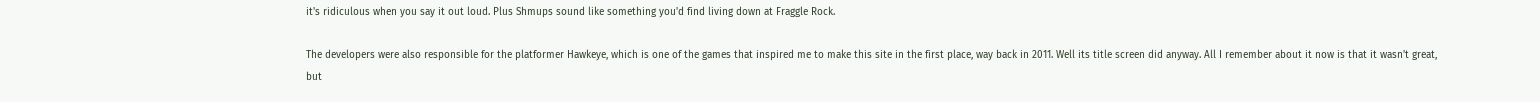it's ridiculous when you say it out loud. Plus Shmups sound like something you'd find living down at Fraggle Rock.

The developers were also responsible for the platformer Hawkeye, which is one of the games that inspired me to make this site in the first place, way back in 2011. Well its title screen did anyway. All I remember about it now is that it wasn't great, but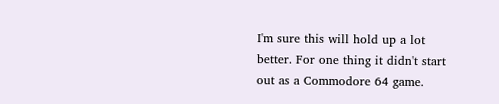I'm sure this will hold up a lot better. For one thing it didn't start out as a Commodore 64 game.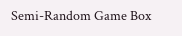Semi-Random Game Box